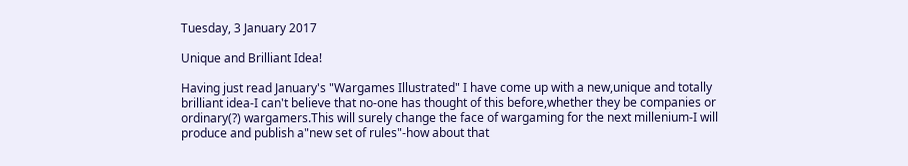Tuesday, 3 January 2017

Unique and Brilliant Idea!

Having just read January's "Wargames Illustrated" I have come up with a new,unique and totally brilliant idea-I can't believe that no-one has thought of this before,whether they be companies or ordinary(?) wargamers.This will surely change the face of wargaming for the next millenium-I will produce and publish a"new set of rules"-how about that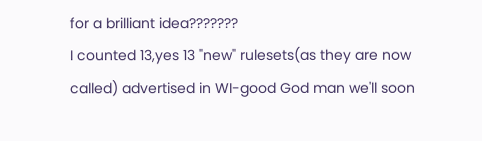for a brilliant idea???????
I counted 13,yes 13 "new" rulesets(as they are now called) advertised in WI-good God man we'll soon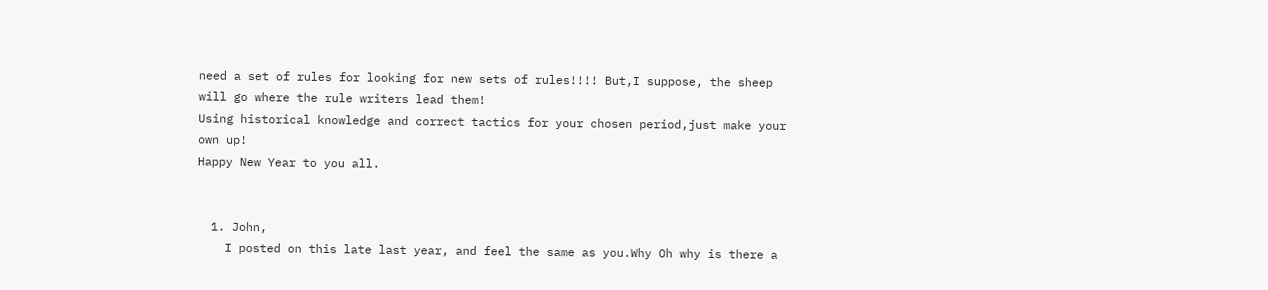need a set of rules for looking for new sets of rules!!!! But,I suppose, the sheep will go where the rule writers lead them!
Using historical knowledge and correct tactics for your chosen period,just make your own up!
Happy New Year to you all.


  1. John,
    I posted on this late last year, and feel the same as you.Why Oh why is there a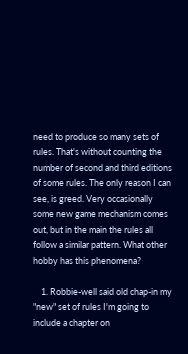need to produce so many sets of rules. That's without counting the number of second and third editions of some rules. The only reason I can see, is greed. Very occasionally some new game mechanism comes out, but in the main the rules all follow a similar pattern. What other hobby has this phenomena?

    1. Robbie-well said old chap-in my "new" set of rules I'm going to include a chapter on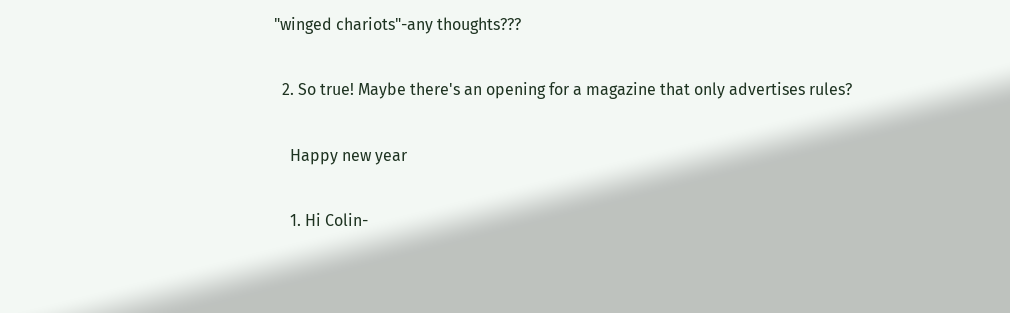"winged chariots"-any thoughts???

  2. So true! Maybe there's an opening for a magazine that only advertises rules?

    Happy new year

    1. Hi Colin-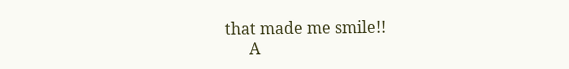that made me smile!!
      A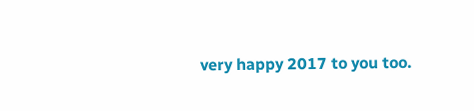very happy 2017 to you too.